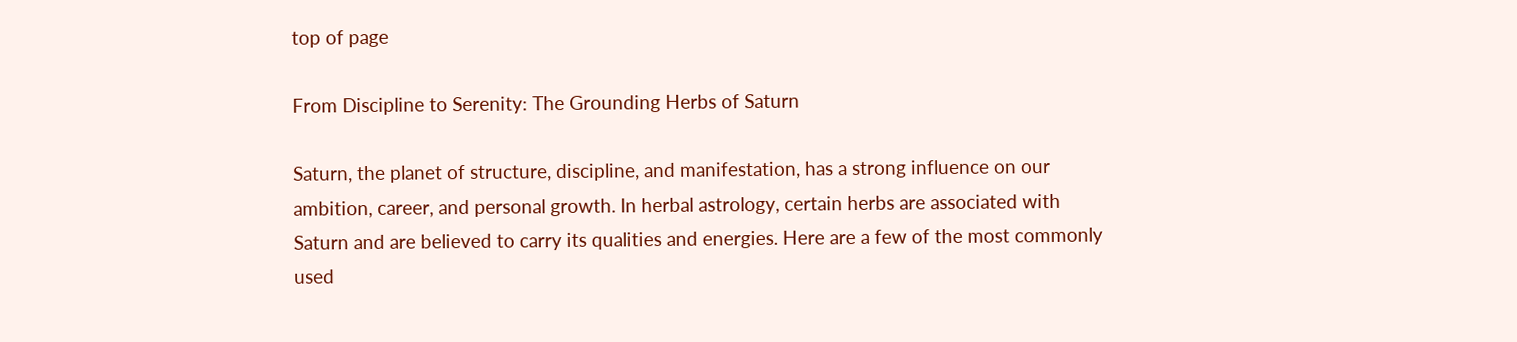top of page

From Discipline to Serenity: The Grounding Herbs of Saturn

Saturn, the planet of structure, discipline, and manifestation, has a strong influence on our ambition, career, and personal growth. In herbal astrology, certain herbs are associated with Saturn and are believed to carry its qualities and energies. Here are a few of the most commonly used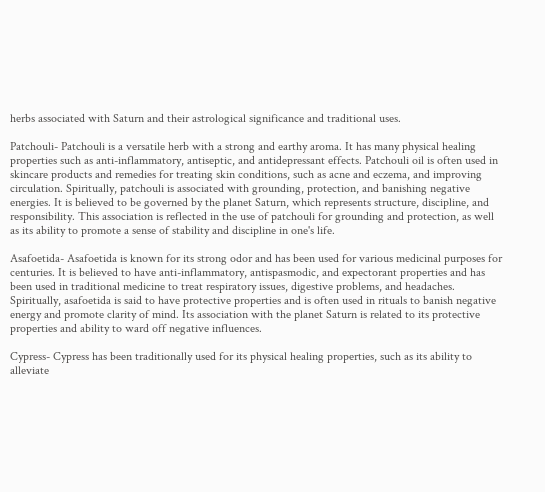herbs associated with Saturn and their astrological significance and traditional uses.

Patchouli- Patchouli is a versatile herb with a strong and earthy aroma. It has many physical healing properties such as anti-inflammatory, antiseptic, and antidepressant effects. Patchouli oil is often used in skincare products and remedies for treating skin conditions, such as acne and eczema, and improving circulation. Spiritually, patchouli is associated with grounding, protection, and banishing negative energies. It is believed to be governed by the planet Saturn, which represents structure, discipline, and responsibility. This association is reflected in the use of patchouli for grounding and protection, as well as its ability to promote a sense of stability and discipline in one's life.

Asafoetida- Asafoetida is known for its strong odor and has been used for various medicinal purposes for centuries. It is believed to have anti-inflammatory, antispasmodic, and expectorant properties and has been used in traditional medicine to treat respiratory issues, digestive problems, and headaches. Spiritually, asafoetida is said to have protective properties and is often used in rituals to banish negative energy and promote clarity of mind. Its association with the planet Saturn is related to its protective properties and ability to ward off negative influences.

Cypress- Cypress has been traditionally used for its physical healing properties, such as its ability to alleviate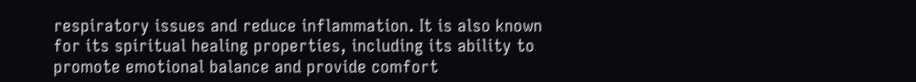respiratory issues and reduce inflammation. It is also known for its spiritual healing properties, including its ability to promote emotional balance and provide comfort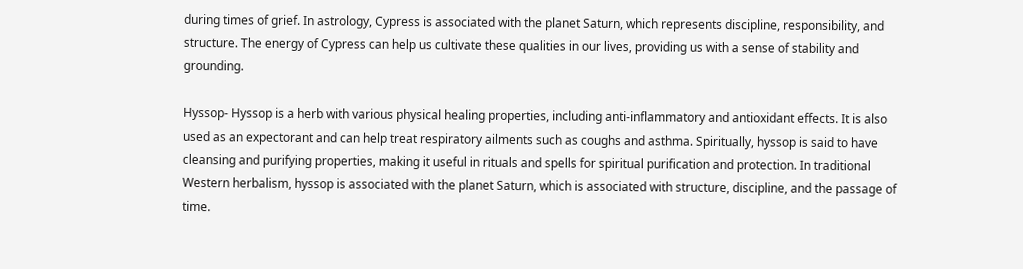during times of grief. In astrology, Cypress is associated with the planet Saturn, which represents discipline, responsibility, and structure. The energy of Cypress can help us cultivate these qualities in our lives, providing us with a sense of stability and grounding.

Hyssop- Hyssop is a herb with various physical healing properties, including anti-inflammatory and antioxidant effects. It is also used as an expectorant and can help treat respiratory ailments such as coughs and asthma. Spiritually, hyssop is said to have cleansing and purifying properties, making it useful in rituals and spells for spiritual purification and protection. In traditional Western herbalism, hyssop is associated with the planet Saturn, which is associated with structure, discipline, and the passage of time.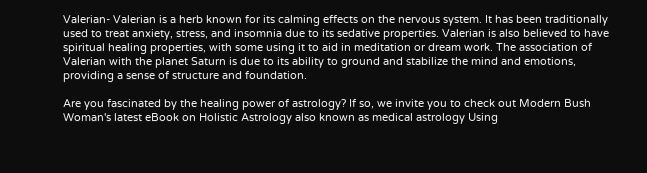Valerian- Valerian is a herb known for its calming effects on the nervous system. It has been traditionally used to treat anxiety, stress, and insomnia due to its sedative properties. Valerian is also believed to have spiritual healing properties, with some using it to aid in meditation or dream work. The association of Valerian with the planet Saturn is due to its ability to ground and stabilize the mind and emotions, providing a sense of structure and foundation.

Are you fascinated by the healing power of astrology? If so, we invite you to check out Modern Bush Woman's latest eBook on Holistic Astrology also known as medical astrology Using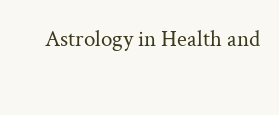Astrology in Health and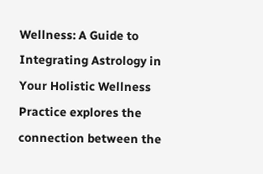Wellness: A Guide to Integrating Astrology in Your Holistic Wellness Practice explores the connection between the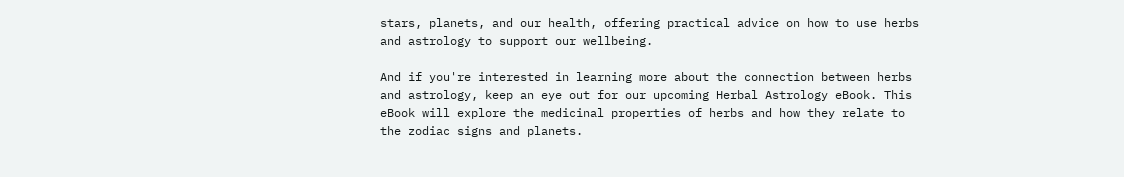stars, planets, and our health, offering practical advice on how to use herbs and astrology to support our wellbeing.

And if you're interested in learning more about the connection between herbs and astrology, keep an eye out for our upcoming Herbal Astrology eBook. This eBook will explore the medicinal properties of herbs and how they relate to the zodiac signs and planets.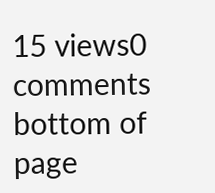15 views0 comments
bottom of page